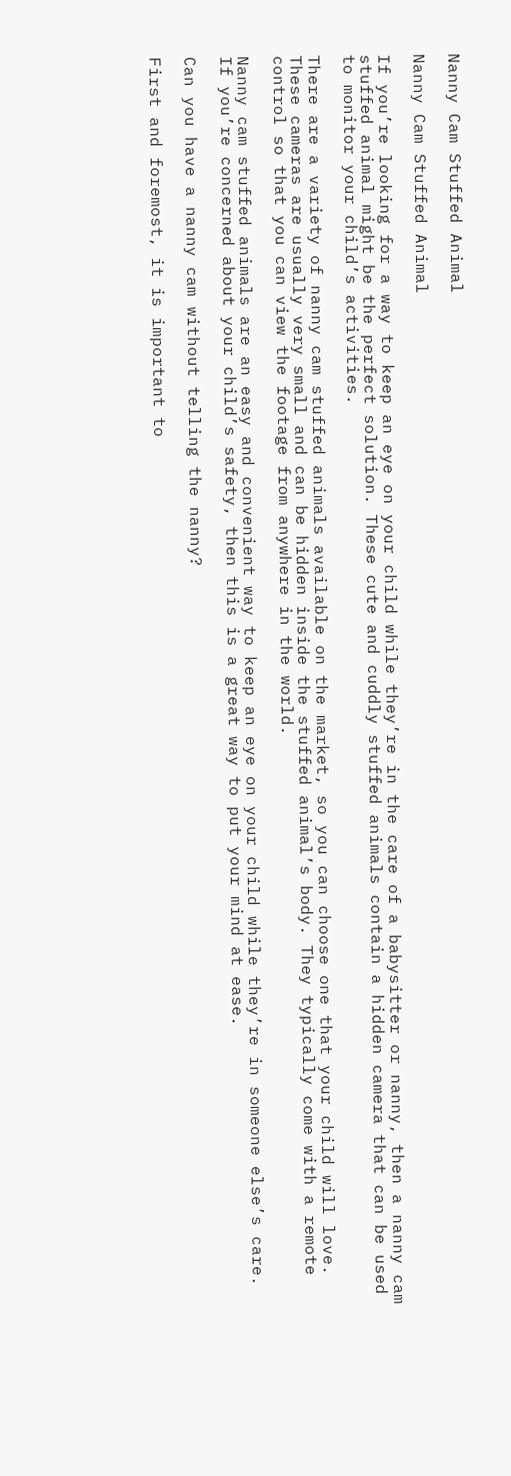Nanny Cam Stuffed Animal

Nanny Cam Stuffed Animal

If you’re looking for a way to keep an eye on your child while they’re in the care of a babysitter or nanny, then a nanny cam stuffed animal might be the perfect solution. These cute and cuddly stuffed animals contain a hidden camera that can be used to monitor your child’s activities.

There are a variety of nanny cam stuffed animals available on the market, so you can choose one that your child will love. These cameras are usually very small and can be hidden inside the stuffed animal’s body. They typically come with a remote control so that you can view the footage from anywhere in the world.

Nanny cam stuffed animals are an easy and convenient way to keep an eye on your child while they’re in someone else’s care. If you’re concerned about your child’s safety, then this is a great way to put your mind at ease.

Can you have a nanny cam without telling the nanny?

First and foremost, it is important to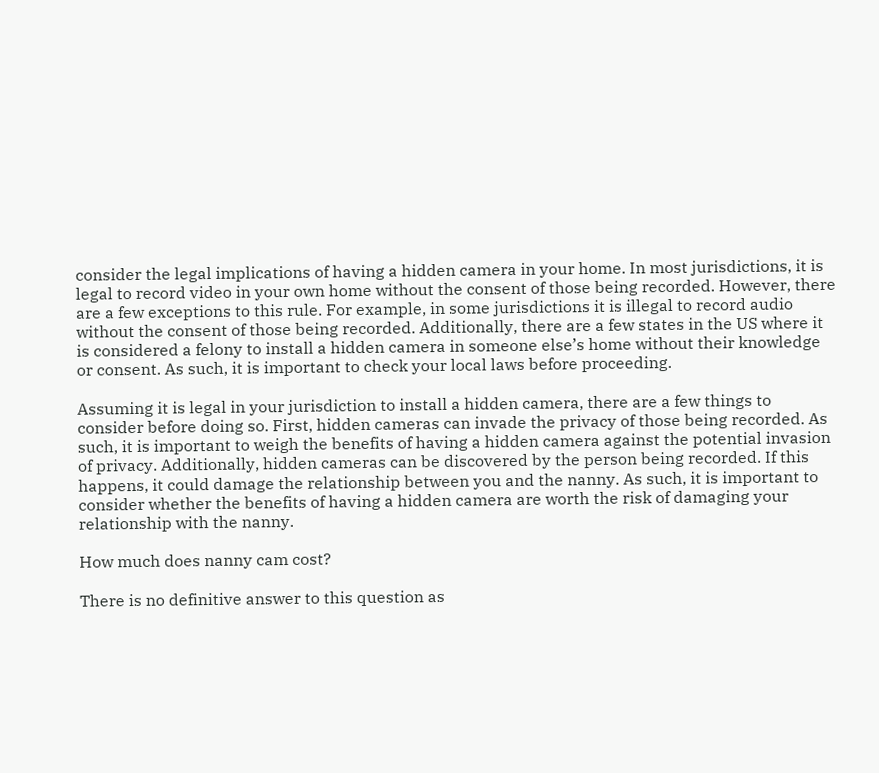consider the legal implications of having a hidden camera in your home. In most jurisdictions, it is legal to record video in your own home without the consent of those being recorded. However, there are a few exceptions to this rule. For example, in some jurisdictions it is illegal to record audio without the consent of those being recorded. Additionally, there are a few states in the US where it is considered a felony to install a hidden camera in someone else’s home without their knowledge or consent. As such, it is important to check your local laws before proceeding.

Assuming it is legal in your jurisdiction to install a hidden camera, there are a few things to consider before doing so. First, hidden cameras can invade the privacy of those being recorded. As such, it is important to weigh the benefits of having a hidden camera against the potential invasion of privacy. Additionally, hidden cameras can be discovered by the person being recorded. If this happens, it could damage the relationship between you and the nanny. As such, it is important to consider whether the benefits of having a hidden camera are worth the risk of damaging your relationship with the nanny.

How much does nanny cam cost?

There is no definitive answer to this question as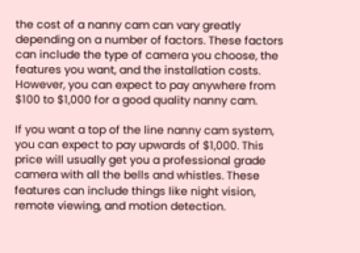the cost of a nanny cam can vary greatly depending on a number of factors. These factors can include the type of camera you choose, the features you want, and the installation costs. However, you can expect to pay anywhere from $100 to $1,000 for a good quality nanny cam.

If you want a top of the line nanny cam system, you can expect to pay upwards of $1,000. This price will usually get you a professional grade camera with all the bells and whistles. These features can include things like night vision, remote viewing, and motion detection.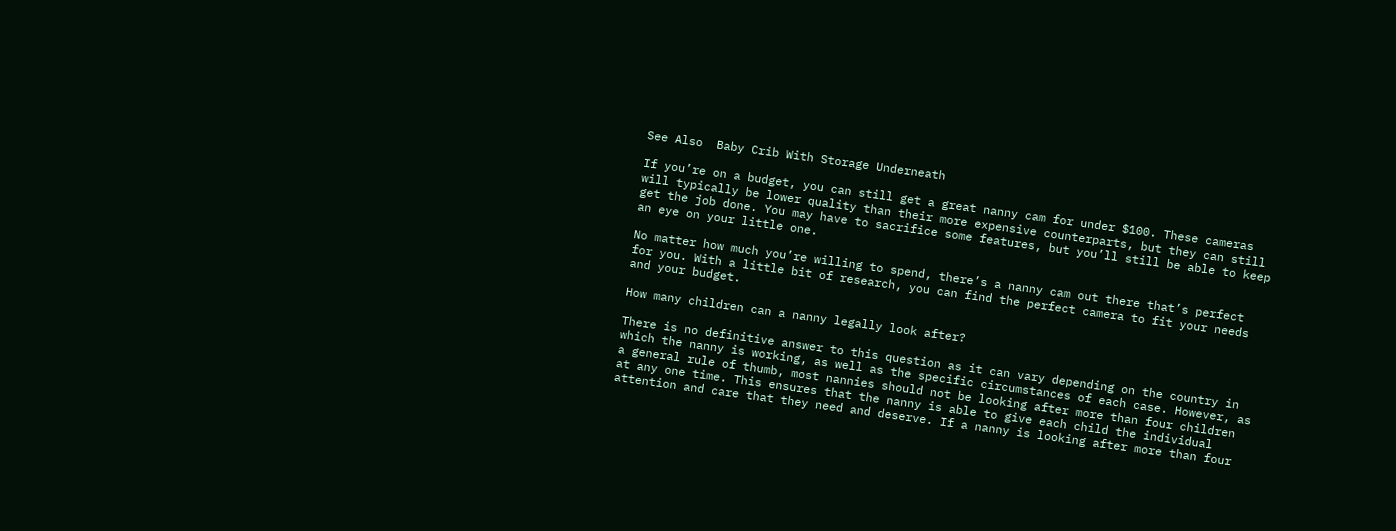See Also  Baby Crib With Storage Underneath

If you’re on a budget, you can still get a great nanny cam for under $100. These cameras will typically be lower quality than their more expensive counterparts, but they can still get the job done. You may have to sacrifice some features, but you’ll still be able to keep an eye on your little one.

No matter how much you’re willing to spend, there’s a nanny cam out there that’s perfect for you. With a little bit of research, you can find the perfect camera to fit your needs and your budget.

How many children can a nanny legally look after?

There is no definitive answer to this question as it can vary depending on the country in which the nanny is working, as well as the specific circumstances of each case. However, as a general rule of thumb, most nannies should not be looking after more than four children at any one time. This ensures that the nanny is able to give each child the individual attention and care that they need and deserve. If a nanny is looking after more than four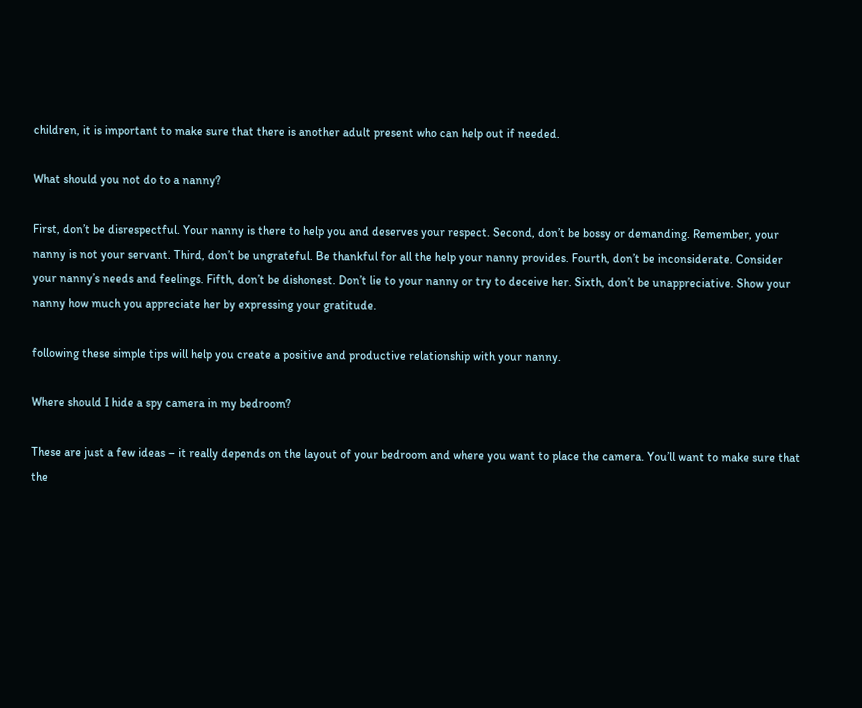children, it is important to make sure that there is another adult present who can help out if needed.

What should you not do to a nanny?

First, don’t be disrespectful. Your nanny is there to help you and deserves your respect. Second, don’t be bossy or demanding. Remember, your nanny is not your servant. Third, don’t be ungrateful. Be thankful for all the help your nanny provides. Fourth, don’t be inconsiderate. Consider your nanny’s needs and feelings. Fifth, don’t be dishonest. Don’t lie to your nanny or try to deceive her. Sixth, don’t be unappreciative. Show your nanny how much you appreciate her by expressing your gratitude.

following these simple tips will help you create a positive and productive relationship with your nanny.

Where should I hide a spy camera in my bedroom?

These are just a few ideas – it really depends on the layout of your bedroom and where you want to place the camera. You’ll want to make sure that the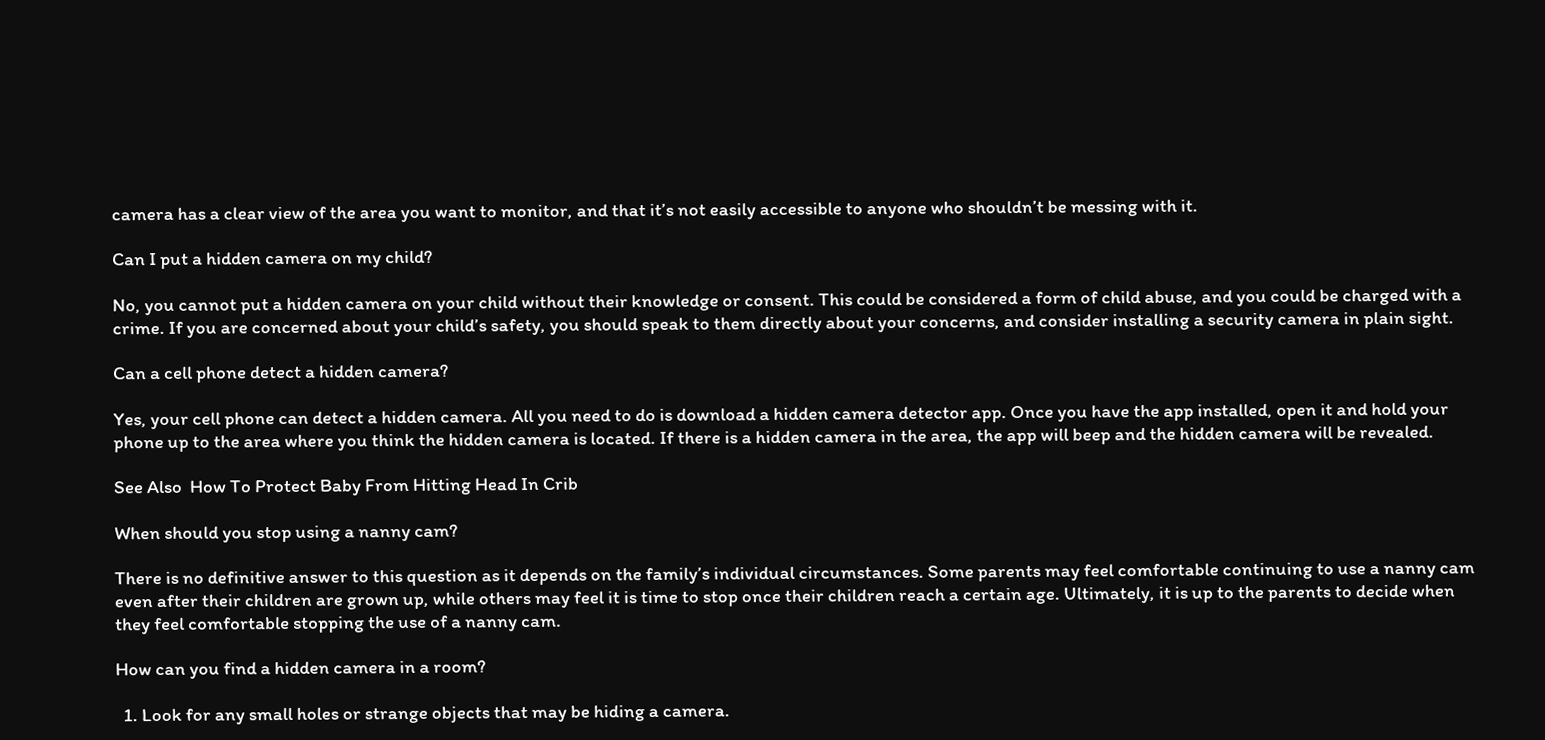camera has a clear view of the area you want to monitor, and that it’s not easily accessible to anyone who shouldn’t be messing with it.

Can I put a hidden camera on my child?

No, you cannot put a hidden camera on your child without their knowledge or consent. This could be considered a form of child abuse, and you could be charged with a crime. If you are concerned about your child’s safety, you should speak to them directly about your concerns, and consider installing a security camera in plain sight.

Can a cell phone detect a hidden camera?

Yes, your cell phone can detect a hidden camera. All you need to do is download a hidden camera detector app. Once you have the app installed, open it and hold your phone up to the area where you think the hidden camera is located. If there is a hidden camera in the area, the app will beep and the hidden camera will be revealed.

See Also  How To Protect Baby From Hitting Head In Crib

When should you stop using a nanny cam?

There is no definitive answer to this question as it depends on the family’s individual circumstances. Some parents may feel comfortable continuing to use a nanny cam even after their children are grown up, while others may feel it is time to stop once their children reach a certain age. Ultimately, it is up to the parents to decide when they feel comfortable stopping the use of a nanny cam.

How can you find a hidden camera in a room?

  1. Look for any small holes or strange objects that may be hiding a camera.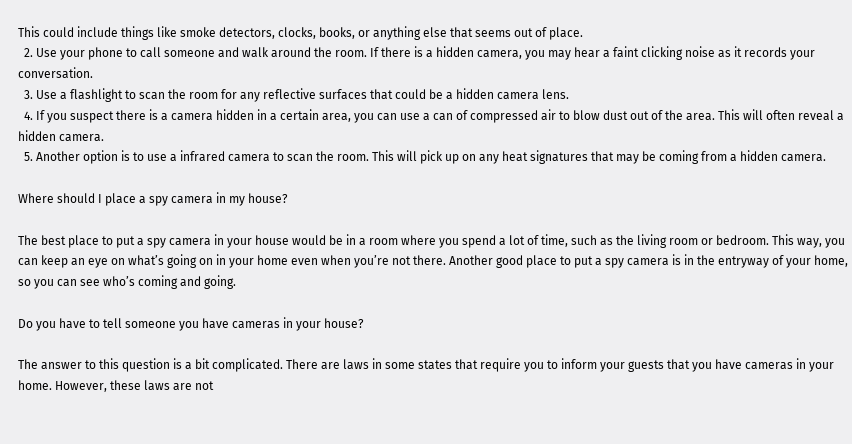This could include things like smoke detectors, clocks, books, or anything else that seems out of place.
  2. Use your phone to call someone and walk around the room. If there is a hidden camera, you may hear a faint clicking noise as it records your conversation.
  3. Use a flashlight to scan the room for any reflective surfaces that could be a hidden camera lens.
  4. If you suspect there is a camera hidden in a certain area, you can use a can of compressed air to blow dust out of the area. This will often reveal a hidden camera.
  5. Another option is to use a infrared camera to scan the room. This will pick up on any heat signatures that may be coming from a hidden camera.

Where should I place a spy camera in my house?

The best place to put a spy camera in your house would be in a room where you spend a lot of time, such as the living room or bedroom. This way, you can keep an eye on what’s going on in your home even when you’re not there. Another good place to put a spy camera is in the entryway of your home, so you can see who’s coming and going.

Do you have to tell someone you have cameras in your house?

The answer to this question is a bit complicated. There are laws in some states that require you to inform your guests that you have cameras in your home. However, these laws are not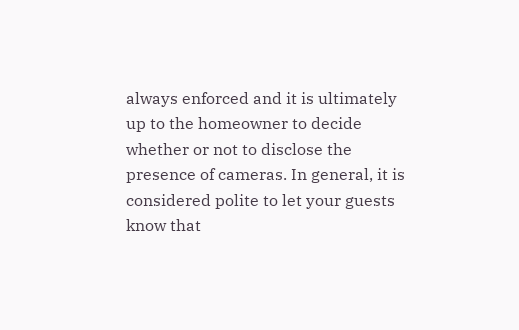always enforced and it is ultimately up to the homeowner to decide whether or not to disclose the presence of cameras. In general, it is considered polite to let your guests know that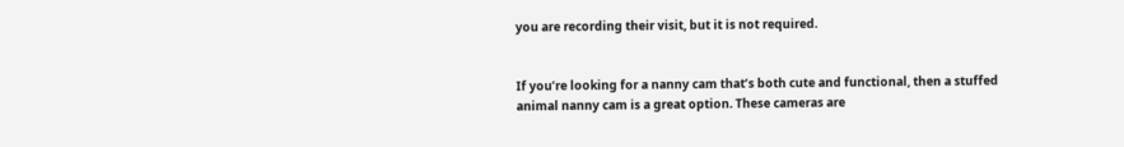you are recording their visit, but it is not required.


If you’re looking for a nanny cam that’s both cute and functional, then a stuffed animal nanny cam is a great option. These cameras are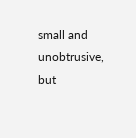small and unobtrusive, but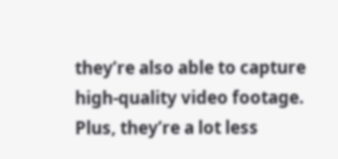they’re also able to capture high-quality video footage. Plus, they’re a lot less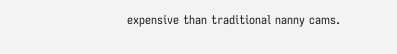expensive than traditional nanny cams.